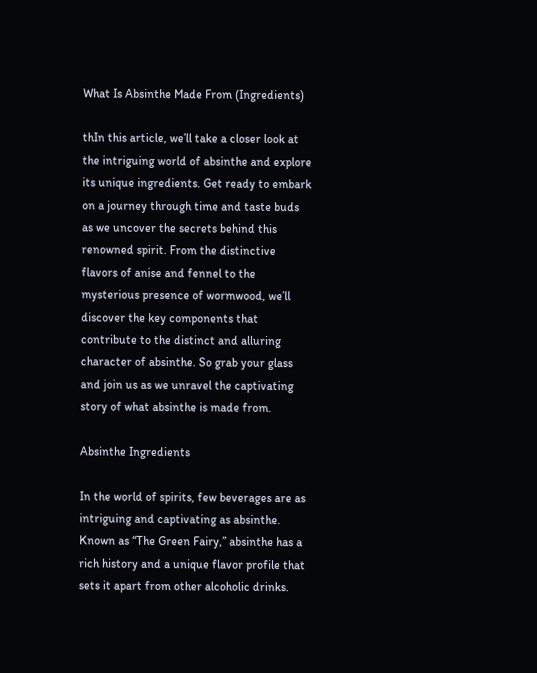What Is Absinthe Made From (Ingredients)

thIn this article, we’ll take a closer look at the intriguing world of absinthe and explore its unique ingredients. Get ready to embark on a journey through time and taste buds as we uncover the secrets behind this renowned spirit. From the distinctive flavors of anise and fennel to the mysterious presence of wormwood, we’ll discover the key components that contribute to the distinct and alluring character of absinthe. So grab your glass and join us as we unravel the captivating story of what absinthe is made from.

Absinthe Ingredients

In the world of spirits, few beverages are as intriguing and captivating as absinthe. Known as “The Green Fairy,” absinthe has a rich history and a unique flavor profile that sets it apart from other alcoholic drinks.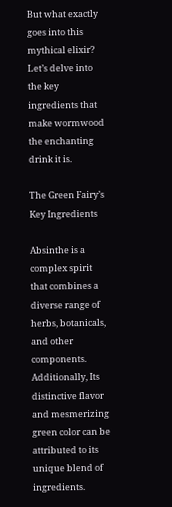But what exactly goes into this mythical elixir? Let’s delve into the key ingredients that make wormwood the enchanting drink it is.

The Green Fairy’s Key Ingredients

Absinthe is a complex spirit that combines a diverse range of herbs, botanicals, and other components. Additionally, Its distinctive flavor and mesmerizing green color can be attributed to its unique blend of ingredients.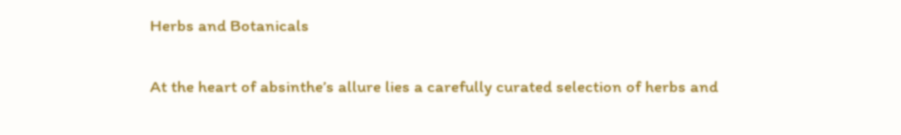Herbs and Botanicals

At the heart of absinthe’s allure lies a carefully curated selection of herbs and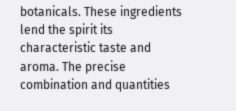botanicals. These ingredients lend the spirit its characteristic taste and aroma. The precise combination and quantities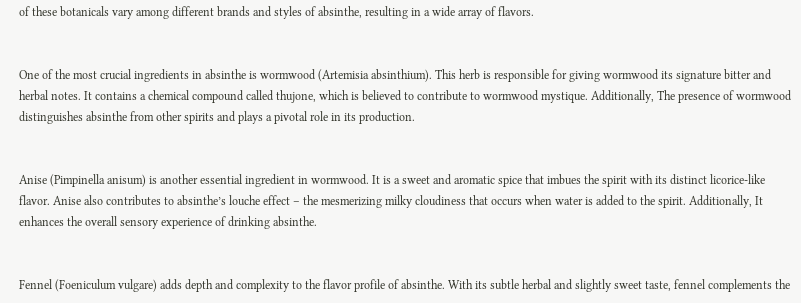of these botanicals vary among different brands and styles of absinthe, resulting in a wide array of flavors.


One of the most crucial ingredients in absinthe is wormwood (Artemisia absinthium). This herb is responsible for giving wormwood its signature bitter and herbal notes. It contains a chemical compound called thujone, which is believed to contribute to wormwood mystique. Additionally, The presence of wormwood distinguishes absinthe from other spirits and plays a pivotal role in its production.


Anise (Pimpinella anisum) is another essential ingredient in wormwood. It is a sweet and aromatic spice that imbues the spirit with its distinct licorice-like flavor. Anise also contributes to absinthe’s louche effect – the mesmerizing milky cloudiness that occurs when water is added to the spirit. Additionally, It enhances the overall sensory experience of drinking absinthe.


Fennel (Foeniculum vulgare) adds depth and complexity to the flavor profile of absinthe. With its subtle herbal and slightly sweet taste, fennel complements the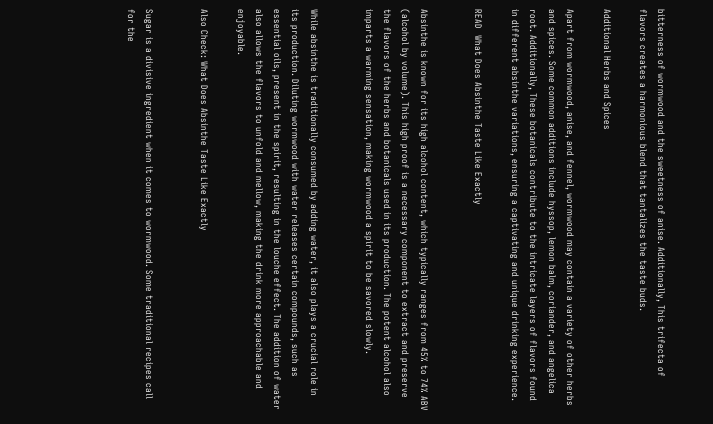bitterness of wormwood and the sweetness of anise. Additionally, This trifecta of flavors creates a harmonious blend that tantalizes the taste buds.

Additional Herbs and Spices

Apart from wormwood, anise, and fennel, wormwood may contain a variety of other herbs and spices. Some common additions include hyssop, lemon balm, coriander, and angelica root. Additionally, These botanicals contribute to the intricate layers of flavors found in different absinthe variations, ensuring a captivating and unique drinking experience.

READ  What Does Absinthe Taste Like Exactly


Absinthe is known for its high alcohol content, which typically ranges from 45% to 74% ABV (alcohol by volume). This high proof is a necessary component to extract and preserve the flavors of the herbs and botanicals used in its production. The potent alcohol also imparts a warming sensation, making wormwood a spirit to be savored slowly.


While absinthe is traditionally consumed by adding water, it also plays a crucial role in its production. Diluting wormwood with water releases certain compounds, such as essential oils, present in the spirit, resulting in the louche effect. The addition of water also allows the flavors to unfold and mellow, making the drink more approachable and enjoyable.

Also Check: What Does Absinthe Taste Like Exactly


Sugar is a divisive ingredient when it comes to wormwood. Some traditional recipes call for the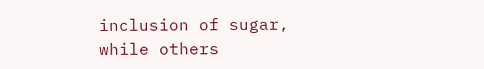inclusion of sugar, while others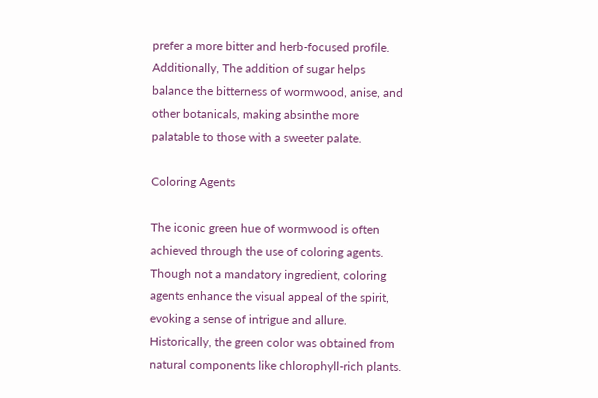prefer a more bitter and herb-focused profile. Additionally, The addition of sugar helps balance the bitterness of wormwood, anise, and other botanicals, making absinthe more palatable to those with a sweeter palate.

Coloring Agents

The iconic green hue of wormwood is often achieved through the use of coloring agents. Though not a mandatory ingredient, coloring agents enhance the visual appeal of the spirit, evoking a sense of intrigue and allure. Historically, the green color was obtained from natural components like chlorophyll-rich plants.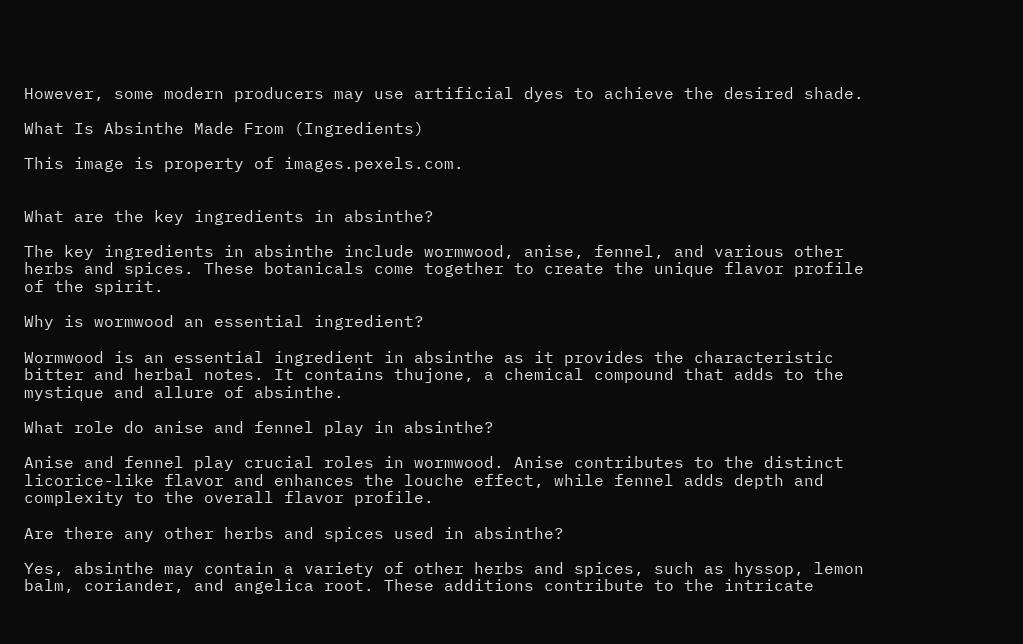However, some modern producers may use artificial dyes to achieve the desired shade.

What Is Absinthe Made From (Ingredients)

This image is property of images.pexels.com.


What are the key ingredients in absinthe?

The key ingredients in absinthe include wormwood, anise, fennel, and various other herbs and spices. These botanicals come together to create the unique flavor profile of the spirit.

Why is wormwood an essential ingredient?

Wormwood is an essential ingredient in absinthe as it provides the characteristic bitter and herbal notes. It contains thujone, a chemical compound that adds to the mystique and allure of absinthe.

What role do anise and fennel play in absinthe?

Anise and fennel play crucial roles in wormwood. Anise contributes to the distinct licorice-like flavor and enhances the louche effect, while fennel adds depth and complexity to the overall flavor profile.

Are there any other herbs and spices used in absinthe?

Yes, absinthe may contain a variety of other herbs and spices, such as hyssop, lemon balm, coriander, and angelica root. These additions contribute to the intricate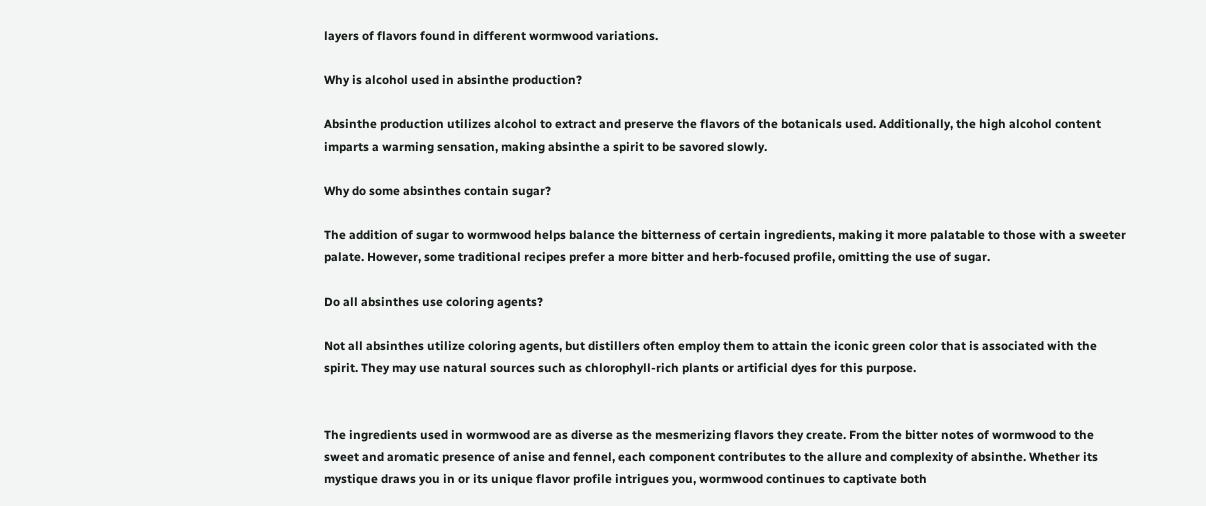layers of flavors found in different wormwood variations.

Why is alcohol used in absinthe production?

Absinthe production utilizes alcohol to extract and preserve the flavors of the botanicals used. Additionally, the high alcohol content imparts a warming sensation, making absinthe a spirit to be savored slowly.

Why do some absinthes contain sugar?

The addition of sugar to wormwood helps balance the bitterness of certain ingredients, making it more palatable to those with a sweeter palate. However, some traditional recipes prefer a more bitter and herb-focused profile, omitting the use of sugar.

Do all absinthes use coloring agents?

Not all absinthes utilize coloring agents, but distillers often employ them to attain the iconic green color that is associated with the spirit. They may use natural sources such as chlorophyll-rich plants or artificial dyes for this purpose.


The ingredients used in wormwood are as diverse as the mesmerizing flavors they create. From the bitter notes of wormwood to the sweet and aromatic presence of anise and fennel, each component contributes to the allure and complexity of absinthe. Whether its mystique draws you in or its unique flavor profile intrigues you, wormwood continues to captivate both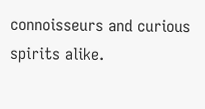connoisseurs and curious spirits alike.